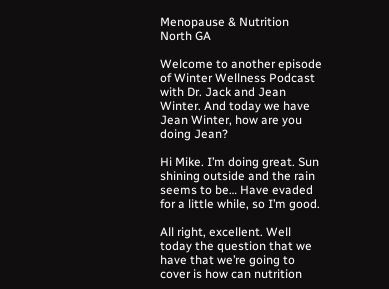Menopause & Nutrition North GA

Welcome to another episode of Winter Wellness Podcast with Dr. Jack and Jean Winter. And today we have Jean Winter, how are you doing Jean?

Hi Mike. I’m doing great. Sun shining outside and the rain seems to be… Have evaded for a little while, so I’m good.

All right, excellent. Well today the question that we have that we’re going to cover is how can nutrition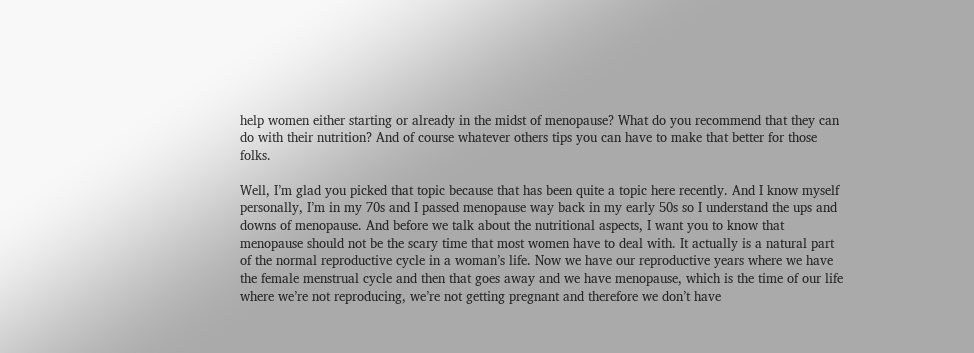help women either starting or already in the midst of menopause? What do you recommend that they can do with their nutrition? And of course whatever others tips you can have to make that better for those folks.

Well, I’m glad you picked that topic because that has been quite a topic here recently. And I know myself personally, I’m in my 70s and I passed menopause way back in my early 50s so I understand the ups and downs of menopause. And before we talk about the nutritional aspects, I want you to know that menopause should not be the scary time that most women have to deal with. It actually is a natural part of the normal reproductive cycle in a woman’s life. Now we have our reproductive years where we have the female menstrual cycle and then that goes away and we have menopause, which is the time of our life where we’re not reproducing, we’re not getting pregnant and therefore we don’t have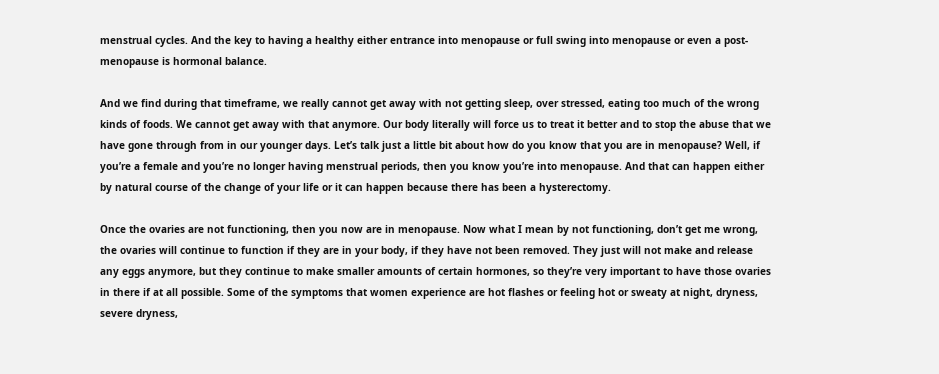menstrual cycles. And the key to having a healthy either entrance into menopause or full swing into menopause or even a post-menopause is hormonal balance.

And we find during that timeframe, we really cannot get away with not getting sleep, over stressed, eating too much of the wrong kinds of foods. We cannot get away with that anymore. Our body literally will force us to treat it better and to stop the abuse that we have gone through from in our younger days. Let’s talk just a little bit about how do you know that you are in menopause? Well, if you’re a female and you’re no longer having menstrual periods, then you know you’re into menopause. And that can happen either by natural course of the change of your life or it can happen because there has been a hysterectomy.

Once the ovaries are not functioning, then you now are in menopause. Now what I mean by not functioning, don’t get me wrong, the ovaries will continue to function if they are in your body, if they have not been removed. They just will not make and release any eggs anymore, but they continue to make smaller amounts of certain hormones, so they’re very important to have those ovaries in there if at all possible. Some of the symptoms that women experience are hot flashes or feeling hot or sweaty at night, dryness, severe dryness,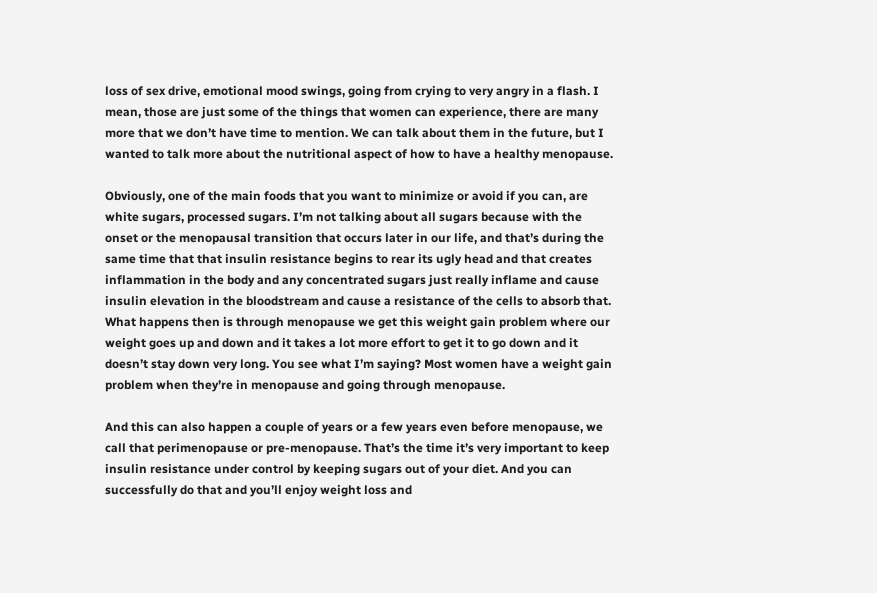loss of sex drive, emotional mood swings, going from crying to very angry in a flash. I mean, those are just some of the things that women can experience, there are many more that we don’t have time to mention. We can talk about them in the future, but I wanted to talk more about the nutritional aspect of how to have a healthy menopause.

Obviously, one of the main foods that you want to minimize or avoid if you can, are white sugars, processed sugars. I’m not talking about all sugars because with the onset or the menopausal transition that occurs later in our life, and that’s during the same time that that insulin resistance begins to rear its ugly head and that creates inflammation in the body and any concentrated sugars just really inflame and cause insulin elevation in the bloodstream and cause a resistance of the cells to absorb that. What happens then is through menopause we get this weight gain problem where our weight goes up and down and it takes a lot more effort to get it to go down and it doesn’t stay down very long. You see what I’m saying? Most women have a weight gain problem when they’re in menopause and going through menopause.

And this can also happen a couple of years or a few years even before menopause, we call that perimenopause or pre-menopause. That’s the time it’s very important to keep insulin resistance under control by keeping sugars out of your diet. And you can successfully do that and you’ll enjoy weight loss and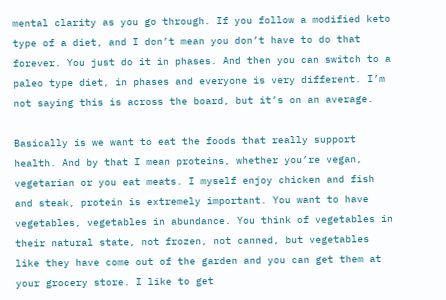mental clarity as you go through. If you follow a modified keto type of a diet, and I don’t mean you don’t have to do that forever. You just do it in phases. And then you can switch to a paleo type diet, in phases and everyone is very different. I’m not saying this is across the board, but it’s on an average.

Basically is we want to eat the foods that really support health. And by that I mean proteins, whether you’re vegan, vegetarian or you eat meats. I myself enjoy chicken and fish and steak, protein is extremely important. You want to have vegetables, vegetables in abundance. You think of vegetables in their natural state, not frozen, not canned, but vegetables like they have come out of the garden and you can get them at your grocery store. I like to get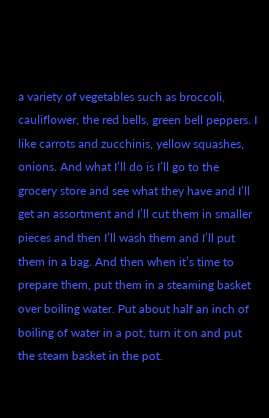a variety of vegetables such as broccoli, cauliflower, the red bells, green bell peppers. I like carrots and zucchinis, yellow squashes, onions. And what I’ll do is I’ll go to the grocery store and see what they have and I’ll get an assortment and I’ll cut them in smaller pieces and then I’ll wash them and I’ll put them in a bag. And then when it’s time to prepare them, put them in a steaming basket over boiling water. Put about half an inch of boiling of water in a pot, turn it on and put the steam basket in the pot.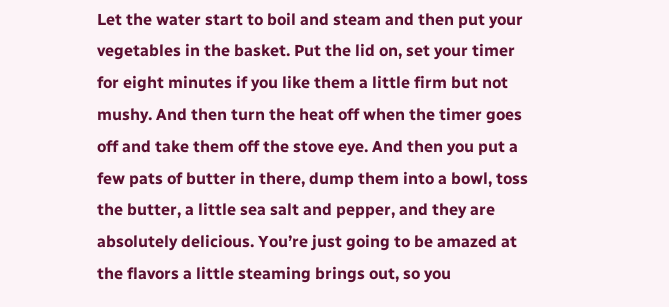Let the water start to boil and steam and then put your vegetables in the basket. Put the lid on, set your timer for eight minutes if you like them a little firm but not mushy. And then turn the heat off when the timer goes off and take them off the stove eye. And then you put a few pats of butter in there, dump them into a bowl, toss the butter, a little sea salt and pepper, and they are absolutely delicious. You’re just going to be amazed at the flavors a little steaming brings out, so you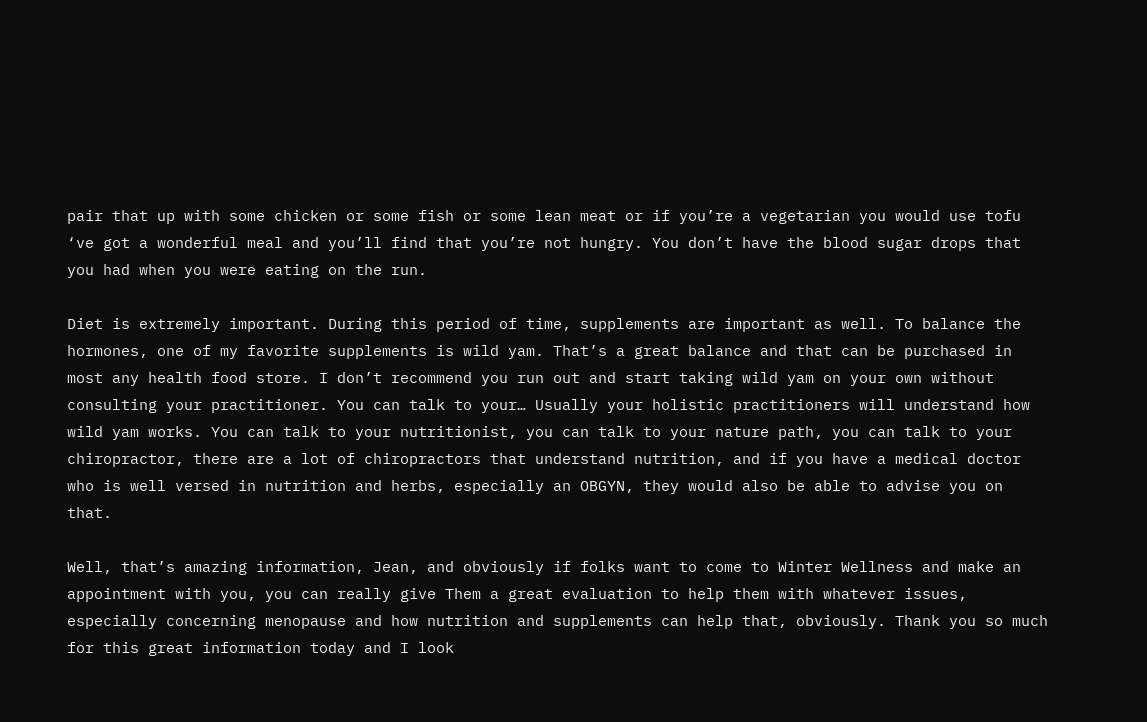pair that up with some chicken or some fish or some lean meat or if you’re a vegetarian you would use tofu ‘ve got a wonderful meal and you’ll find that you’re not hungry. You don’t have the blood sugar drops that you had when you were eating on the run.

Diet is extremely important. During this period of time, supplements are important as well. To balance the hormones, one of my favorite supplements is wild yam. That’s a great balance and that can be purchased in most any health food store. I don’t recommend you run out and start taking wild yam on your own without consulting your practitioner. You can talk to your… Usually your holistic practitioners will understand how wild yam works. You can talk to your nutritionist, you can talk to your nature path, you can talk to your chiropractor, there are a lot of chiropractors that understand nutrition, and if you have a medical doctor who is well versed in nutrition and herbs, especially an OBGYN, they would also be able to advise you on that.

Well, that’s amazing information, Jean, and obviously if folks want to come to Winter Wellness and make an appointment with you, you can really give Them a great evaluation to help them with whatever issues, especially concerning menopause and how nutrition and supplements can help that, obviously. Thank you so much for this great information today and I look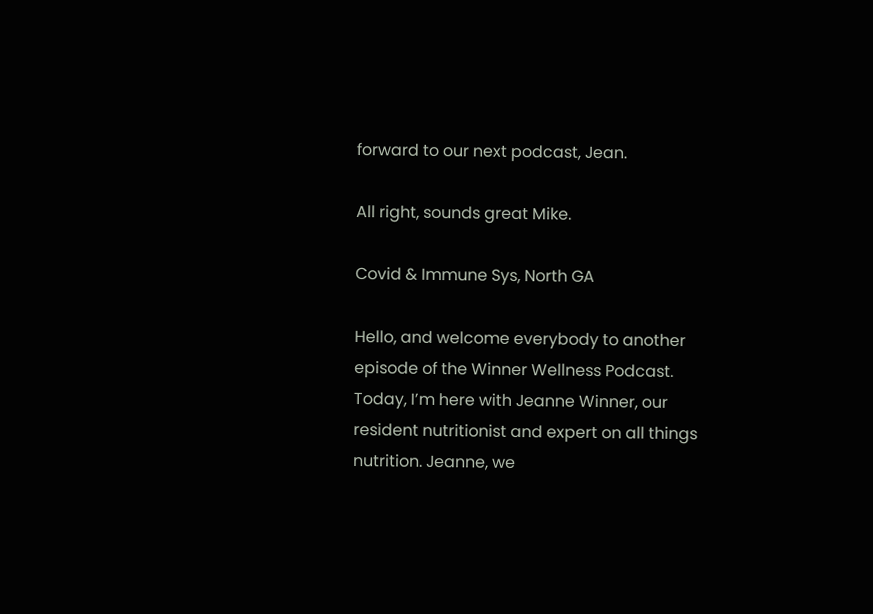forward to our next podcast, Jean.

All right, sounds great Mike.

Covid & Immune Sys, North GA

Hello, and welcome everybody to another episode of the Winner Wellness Podcast. Today, I’m here with Jeanne Winner, our resident nutritionist and expert on all things nutrition. Jeanne, we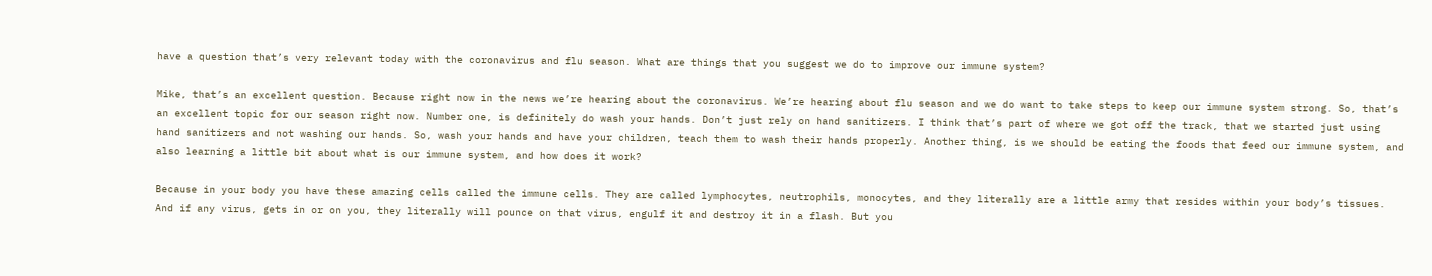have a question that’s very relevant today with the coronavirus and flu season. What are things that you suggest we do to improve our immune system?

Mike, that’s an excellent question. Because right now in the news we’re hearing about the coronavirus. We’re hearing about flu season and we do want to take steps to keep our immune system strong. So, that’s an excellent topic for our season right now. Number one, is definitely do wash your hands. Don’t just rely on hand sanitizers. I think that’s part of where we got off the track, that we started just using hand sanitizers and not washing our hands. So, wash your hands and have your children, teach them to wash their hands properly. Another thing, is we should be eating the foods that feed our immune system, and also learning a little bit about what is our immune system, and how does it work?

Because in your body you have these amazing cells called the immune cells. They are called lymphocytes, neutrophils, monocytes, and they literally are a little army that resides within your body’s tissues. And if any virus, gets in or on you, they literally will pounce on that virus, engulf it and destroy it in a flash. But you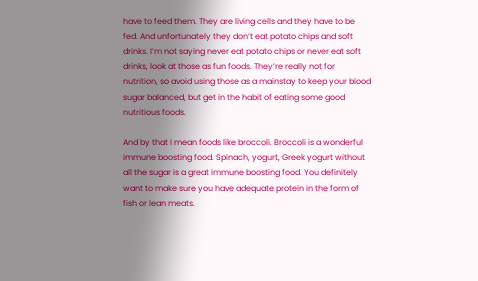have to feed them. They are living cells and they have to be fed. And unfortunately they don’t eat potato chips and soft drinks. I’m not saying never eat potato chips or never eat soft drinks, look at those as fun foods. They’re really not for nutrition, so avoid using those as a mainstay to keep your blood sugar balanced, but get in the habit of eating some good nutritious foods.

And by that I mean foods like broccoli. Broccoli is a wonderful immune boosting food. Spinach, yogurt, Greek yogurt without all the sugar is a great immune boosting food. You definitely want to make sure you have adequate protein in the form of fish or lean meats.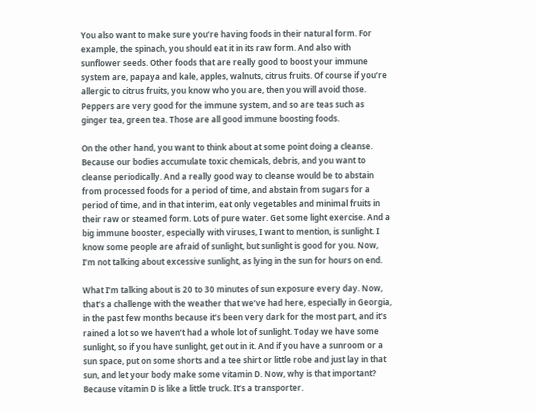You also want to make sure you’re having foods in their natural form. For example, the spinach, you should eat it in its raw form. And also with sunflower seeds. Other foods that are really good to boost your immune system are, papaya and kale, apples, walnuts, citrus fruits. Of course if you’re allergic to citrus fruits, you know who you are, then you will avoid those. Peppers are very good for the immune system, and so are teas such as ginger tea, green tea. Those are all good immune boosting foods.

On the other hand, you want to think about at some point doing a cleanse. Because our bodies accumulate toxic chemicals, debris, and you want to cleanse periodically. And a really good way to cleanse would be to abstain from processed foods for a period of time, and abstain from sugars for a period of time, and in that interim, eat only vegetables and minimal fruits in their raw or steamed form. Lots of pure water. Get some light exercise. And a big immune booster, especially with viruses, I want to mention, is sunlight. I know some people are afraid of sunlight, but sunlight is good for you. Now, I’m not talking about excessive sunlight, as lying in the sun for hours on end.

What I’m talking about is 20 to 30 minutes of sun exposure every day. Now, that’s a challenge with the weather that we’ve had here, especially in Georgia, in the past few months because it’s been very dark for the most part, and it’s rained a lot so we haven’t had a whole lot of sunlight. Today we have some sunlight, so if you have sunlight, get out in it. And if you have a sunroom or a sun space, put on some shorts and a tee shirt or little robe and just lay in that sun, and let your body make some vitamin D. Now, why is that important? Because vitamin D is like a little truck. It’s a transporter.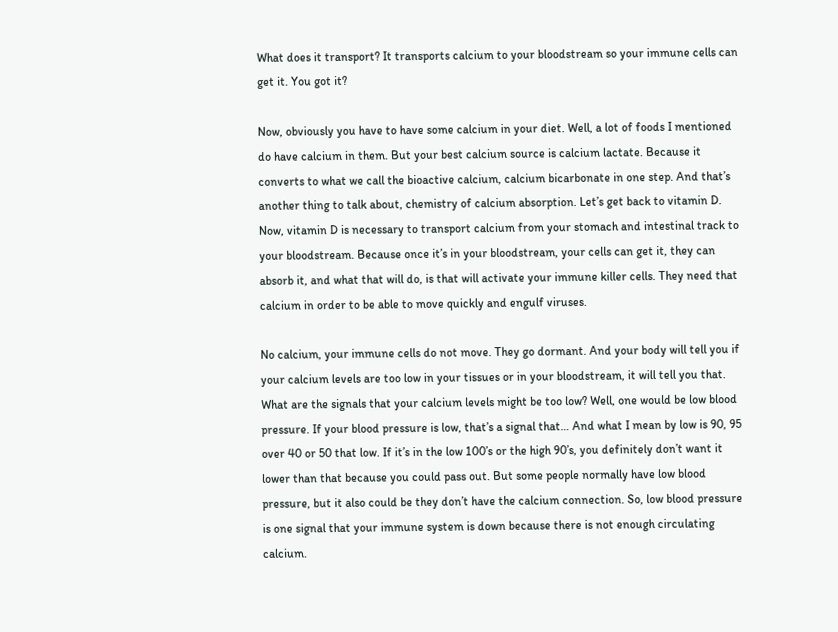What does it transport? It transports calcium to your bloodstream so your immune cells can get it. You got it?

Now, obviously you have to have some calcium in your diet. Well, a lot of foods I mentioned do have calcium in them. But your best calcium source is calcium lactate. Because it converts to what we call the bioactive calcium, calcium bicarbonate in one step. And that’s another thing to talk about, chemistry of calcium absorption. Let’s get back to vitamin D. Now, vitamin D is necessary to transport calcium from your stomach and intestinal track to your bloodstream. Because once it’s in your bloodstream, your cells can get it, they can absorb it, and what that will do, is that will activate your immune killer cells. They need that calcium in order to be able to move quickly and engulf viruses.

No calcium, your immune cells do not move. They go dormant. And your body will tell you if your calcium levels are too low in your tissues or in your bloodstream, it will tell you that. What are the signals that your calcium levels might be too low? Well, one would be low blood pressure. If your blood pressure is low, that’s a signal that… And what I mean by low is 90, 95 over 40 or 50 that low. If it’s in the low 100’s or the high 90’s, you definitely don’t want it lower than that because you could pass out. But some people normally have low blood pressure, but it also could be they don’t have the calcium connection. So, low blood pressure is one signal that your immune system is down because there is not enough circulating calcium.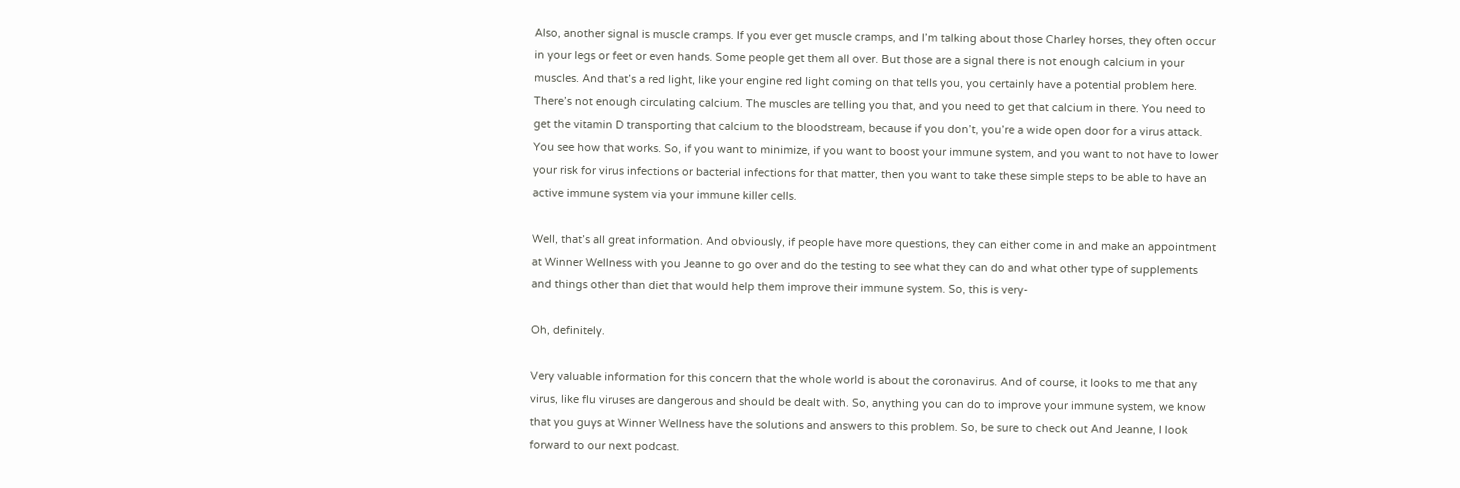Also, another signal is muscle cramps. If you ever get muscle cramps, and I’m talking about those Charley horses, they often occur in your legs or feet or even hands. Some people get them all over. But those are a signal there is not enough calcium in your muscles. And that’s a red light, like your engine red light coming on that tells you, you certainly have a potential problem here. There’s not enough circulating calcium. The muscles are telling you that, and you need to get that calcium in there. You need to get the vitamin D transporting that calcium to the bloodstream, because if you don’t, you’re a wide open door for a virus attack. You see how that works. So, if you want to minimize, if you want to boost your immune system, and you want to not have to lower your risk for virus infections or bacterial infections for that matter, then you want to take these simple steps to be able to have an active immune system via your immune killer cells.

Well, that’s all great information. And obviously, if people have more questions, they can either come in and make an appointment at Winner Wellness with you Jeanne to go over and do the testing to see what they can do and what other type of supplements and things other than diet that would help them improve their immune system. So, this is very-

Oh, definitely.

Very valuable information for this concern that the whole world is about the coronavirus. And of course, it looks to me that any virus, like flu viruses are dangerous and should be dealt with. So, anything you can do to improve your immune system, we know that you guys at Winner Wellness have the solutions and answers to this problem. So, be sure to check out And Jeanne, I look forward to our next podcast.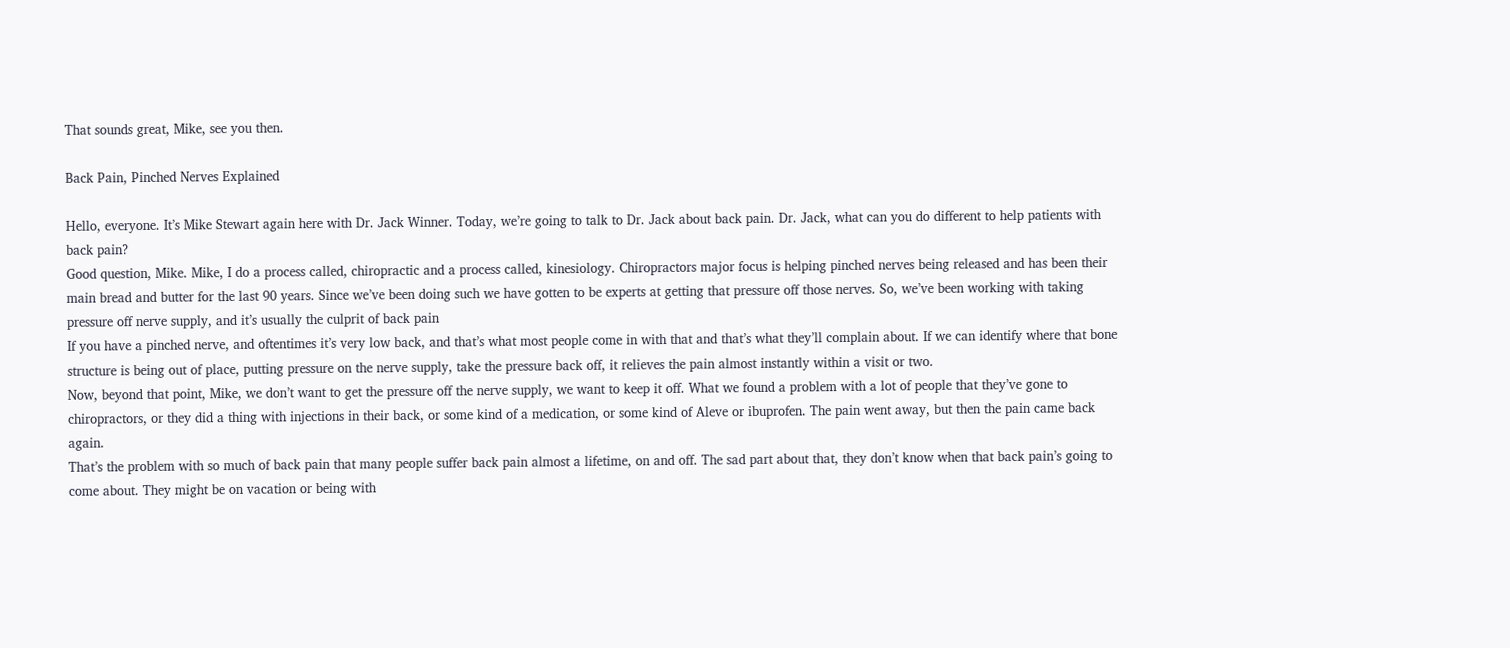That sounds great, Mike, see you then.

Back Pain, Pinched Nerves Explained

Hello, everyone. It’s Mike Stewart again here with Dr. Jack Winner. Today, we’re going to talk to Dr. Jack about back pain. Dr. Jack, what can you do different to help patients with back pain?
Good question, Mike. Mike, I do a process called, chiropractic and a process called, kinesiology. Chiropractors major focus is helping pinched nerves being released and has been their main bread and butter for the last 90 years. Since we’ve been doing such we have gotten to be experts at getting that pressure off those nerves. So, we’ve been working with taking pressure off nerve supply, and it’s usually the culprit of back pain
If you have a pinched nerve, and oftentimes it’s very low back, and that’s what most people come in with that and that’s what they’ll complain about. If we can identify where that bone structure is being out of place, putting pressure on the nerve supply, take the pressure back off, it relieves the pain almost instantly within a visit or two.
Now, beyond that point, Mike, we don’t want to get the pressure off the nerve supply, we want to keep it off. What we found a problem with a lot of people that they’ve gone to chiropractors, or they did a thing with injections in their back, or some kind of a medication, or some kind of Aleve or ibuprofen. The pain went away, but then the pain came back again.
That’s the problem with so much of back pain that many people suffer back pain almost a lifetime, on and off. The sad part about that, they don’t know when that back pain’s going to come about. They might be on vacation or being with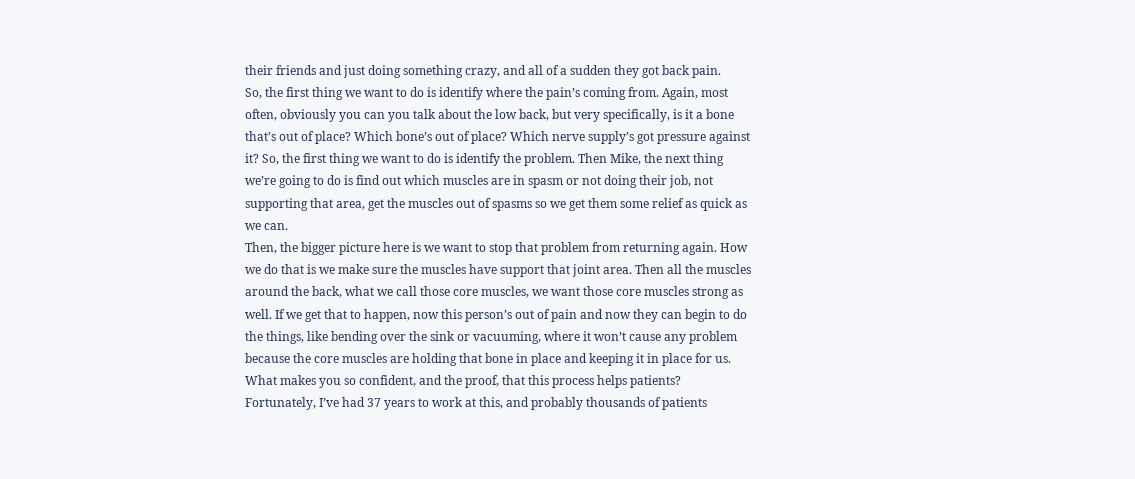their friends and just doing something crazy, and all of a sudden they got back pain.
So, the first thing we want to do is identify where the pain’s coming from. Again, most often, obviously you can you talk about the low back, but very specifically, is it a bone that’s out of place? Which bone’s out of place? Which nerve supply’s got pressure against it? So, the first thing we want to do is identify the problem. Then Mike, the next thing we’re going to do is find out which muscles are in spasm or not doing their job, not supporting that area, get the muscles out of spasms so we get them some relief as quick as we can.
Then, the bigger picture here is we want to stop that problem from returning again. How we do that is we make sure the muscles have support that joint area. Then all the muscles around the back, what we call those core muscles, we want those core muscles strong as well. If we get that to happen, now this person’s out of pain and now they can begin to do the things, like bending over the sink or vacuuming, where it won’t cause any problem because the core muscles are holding that bone in place and keeping it in place for us.
What makes you so confident, and the proof, that this process helps patients?
Fortunately, I’ve had 37 years to work at this, and probably thousands of patients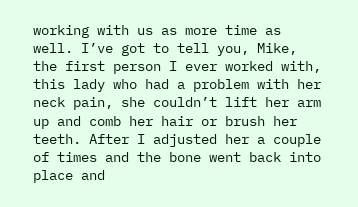working with us as more time as well. I’ve got to tell you, Mike, the first person I ever worked with, this lady who had a problem with her neck pain, she couldn’t lift her arm up and comb her hair or brush her teeth. After I adjusted her a couple of times and the bone went back into place and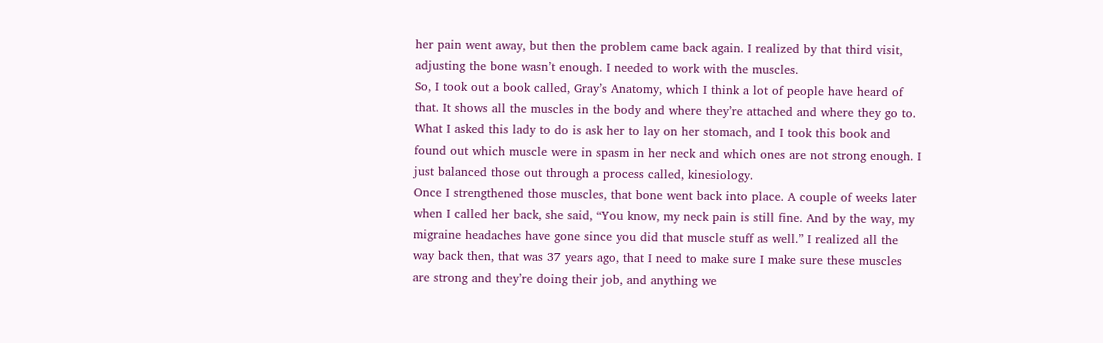her pain went away, but then the problem came back again. I realized by that third visit, adjusting the bone wasn’t enough. I needed to work with the muscles.
So, I took out a book called, Gray’s Anatomy, which I think a lot of people have heard of that. It shows all the muscles in the body and where they’re attached and where they go to. What I asked this lady to do is ask her to lay on her stomach, and I took this book and found out which muscle were in spasm in her neck and which ones are not strong enough. I just balanced those out through a process called, kinesiology.
Once I strengthened those muscles, that bone went back into place. A couple of weeks later when I called her back, she said, “You know, my neck pain is still fine. And by the way, my migraine headaches have gone since you did that muscle stuff as well.” I realized all the way back then, that was 37 years ago, that I need to make sure I make sure these muscles are strong and they’re doing their job, and anything we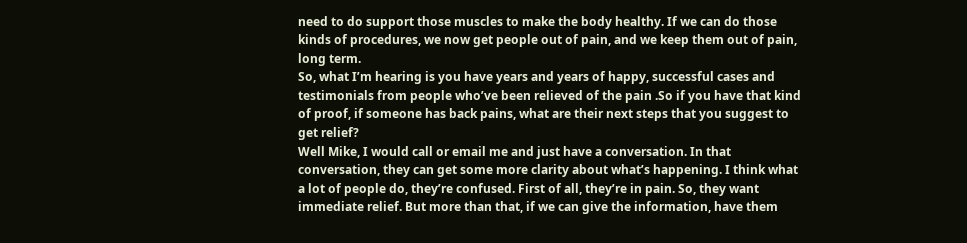need to do support those muscles to make the body healthy. If we can do those kinds of procedures, we now get people out of pain, and we keep them out of pain, long term.
So, what I’m hearing is you have years and years of happy, successful cases and testimonials from people who’ve been relieved of the pain .So if you have that kind of proof, if someone has back pains, what are their next steps that you suggest to get relief?
Well Mike, I would call or email me and just have a conversation. In that conversation, they can get some more clarity about what’s happening. I think what a lot of people do, they’re confused. First of all, they’re in pain. So, they want immediate relief. But more than that, if we can give the information, have them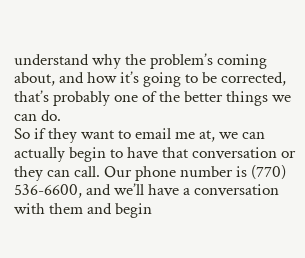understand why the problem’s coming about, and how it’s going to be corrected, that’s probably one of the better things we can do.
So if they want to email me at, we can actually begin to have that conversation or they can call. Our phone number is (770) 536-6600, and we’ll have a conversation with them and begin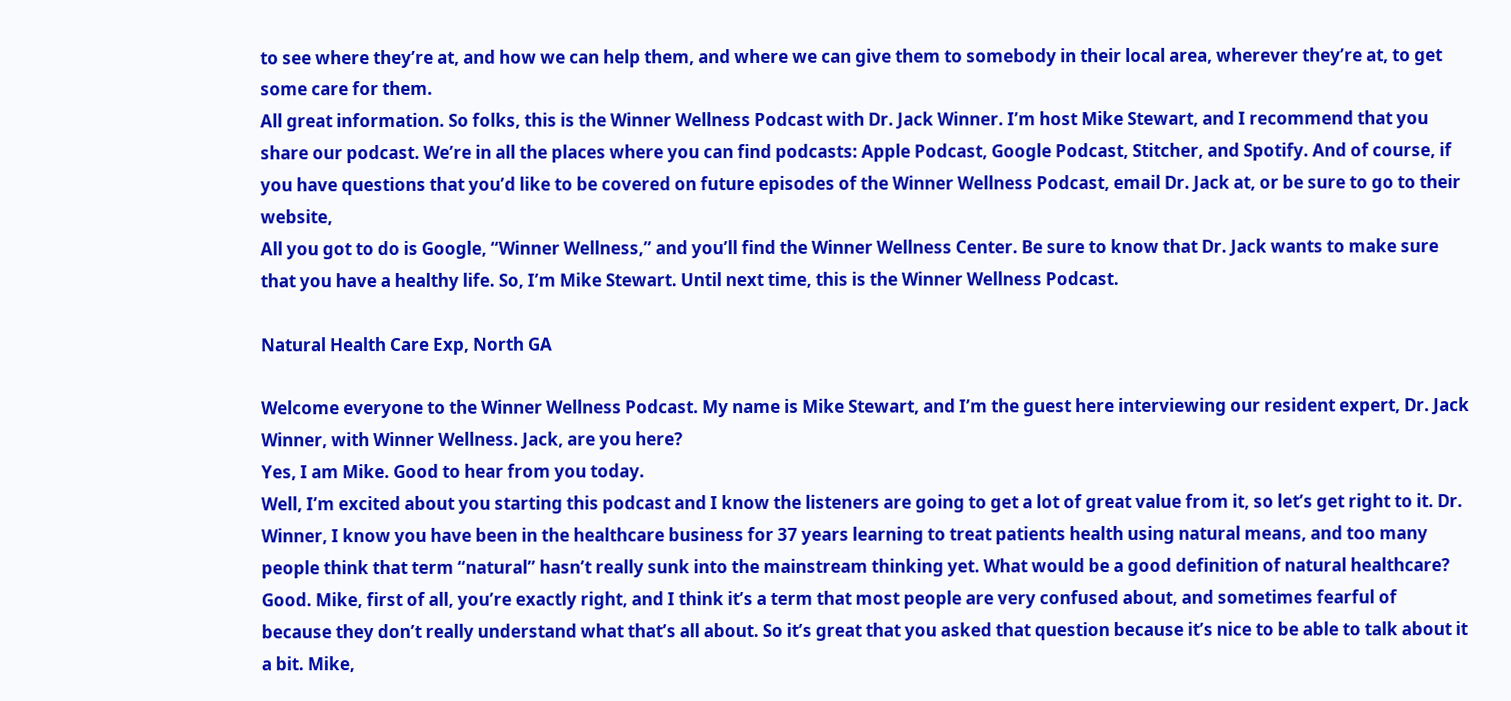to see where they’re at, and how we can help them, and where we can give them to somebody in their local area, wherever they’re at, to get some care for them.
All great information. So folks, this is the Winner Wellness Podcast with Dr. Jack Winner. I’m host Mike Stewart, and I recommend that you share our podcast. We’re in all the places where you can find podcasts: Apple Podcast, Google Podcast, Stitcher, and Spotify. And of course, if you have questions that you’d like to be covered on future episodes of the Winner Wellness Podcast, email Dr. Jack at, or be sure to go to their website,
All you got to do is Google, “Winner Wellness,” and you’ll find the Winner Wellness Center. Be sure to know that Dr. Jack wants to make sure that you have a healthy life. So, I’m Mike Stewart. Until next time, this is the Winner Wellness Podcast.

Natural Health Care Exp, North GA

Welcome everyone to the Winner Wellness Podcast. My name is Mike Stewart, and I’m the guest here interviewing our resident expert, Dr. Jack Winner, with Winner Wellness. Jack, are you here?
Yes, I am Mike. Good to hear from you today.
Well, I’m excited about you starting this podcast and I know the listeners are going to get a lot of great value from it, so let’s get right to it. Dr. Winner, I know you have been in the healthcare business for 37 years learning to treat patients health using natural means, and too many people think that term “natural” hasn’t really sunk into the mainstream thinking yet. What would be a good definition of natural healthcare?
Good. Mike, first of all, you’re exactly right, and I think it’s a term that most people are very confused about, and sometimes fearful of because they don’t really understand what that’s all about. So it’s great that you asked that question because it’s nice to be able to talk about it a bit. Mike,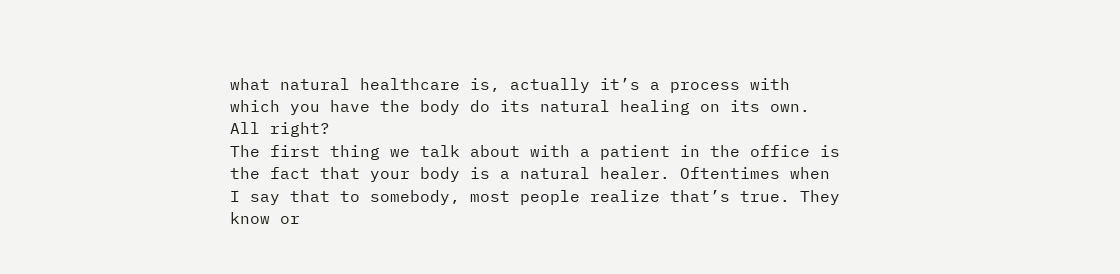what natural healthcare is, actually it’s a process with which you have the body do its natural healing on its own. All right?
The first thing we talk about with a patient in the office is the fact that your body is a natural healer. Oftentimes when I say that to somebody, most people realize that’s true. They know or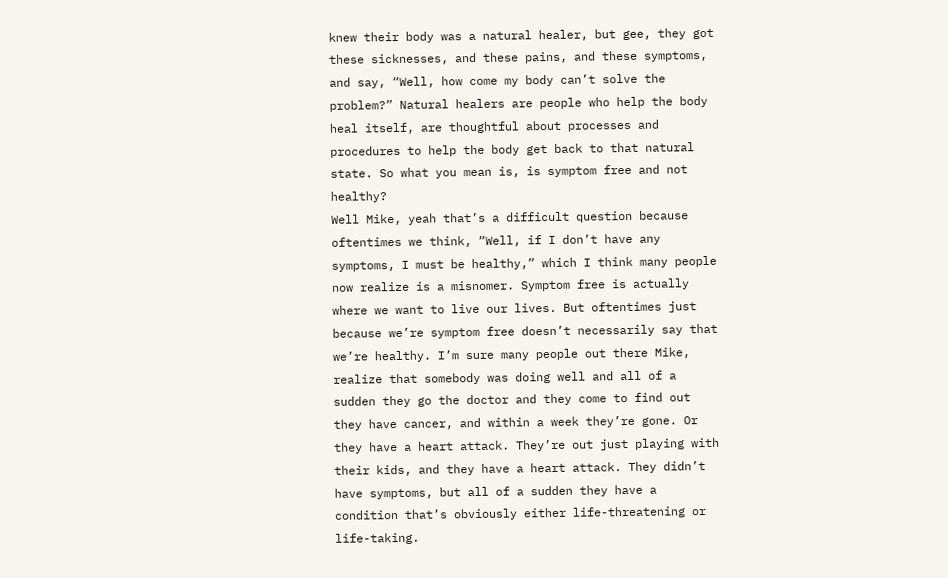knew their body was a natural healer, but gee, they got these sicknesses, and these pains, and these symptoms, and say, “Well, how come my body can’t solve the problem?” Natural healers are people who help the body heal itself, are thoughtful about processes and procedures to help the body get back to that natural state. So what you mean is, is symptom free and not healthy?
Well Mike, yeah that’s a difficult question because oftentimes we think, “Well, if I don’t have any symptoms, I must be healthy,” which I think many people now realize is a misnomer. Symptom free is actually where we want to live our lives. But oftentimes just because we’re symptom free doesn’t necessarily say that we’re healthy. I’m sure many people out there Mike, realize that somebody was doing well and all of a sudden they go the doctor and they come to find out they have cancer, and within a week they’re gone. Or they have a heart attack. They’re out just playing with their kids, and they have a heart attack. They didn’t have symptoms, but all of a sudden they have a condition that’s obviously either life-threatening or life-taking.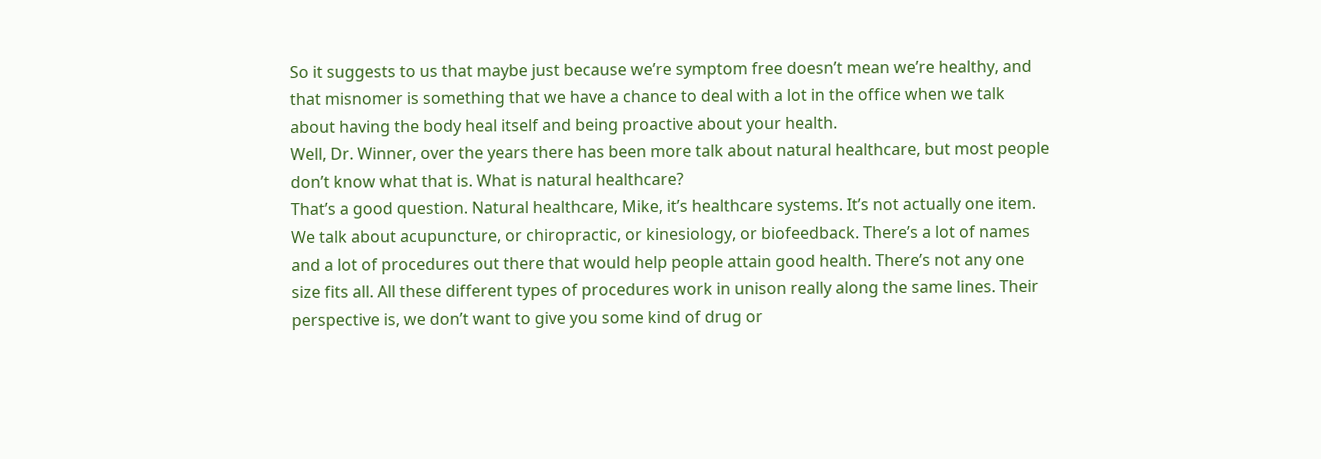So it suggests to us that maybe just because we’re symptom free doesn’t mean we’re healthy, and that misnomer is something that we have a chance to deal with a lot in the office when we talk about having the body heal itself and being proactive about your health.
Well, Dr. Winner, over the years there has been more talk about natural healthcare, but most people don’t know what that is. What is natural healthcare?
That’s a good question. Natural healthcare, Mike, it’s healthcare systems. It’s not actually one item. We talk about acupuncture, or chiropractic, or kinesiology, or biofeedback. There’s a lot of names and a lot of procedures out there that would help people attain good health. There’s not any one size fits all. All these different types of procedures work in unison really along the same lines. Their perspective is, we don’t want to give you some kind of drug or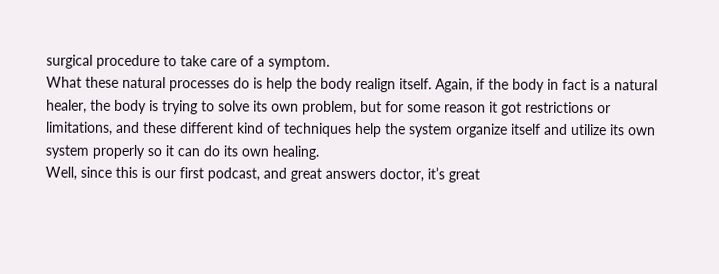surgical procedure to take care of a symptom.
What these natural processes do is help the body realign itself. Again, if the body in fact is a natural healer, the body is trying to solve its own problem, but for some reason it got restrictions or limitations, and these different kind of techniques help the system organize itself and utilize its own system properly so it can do its own healing.
Well, since this is our first podcast, and great answers doctor, it’s great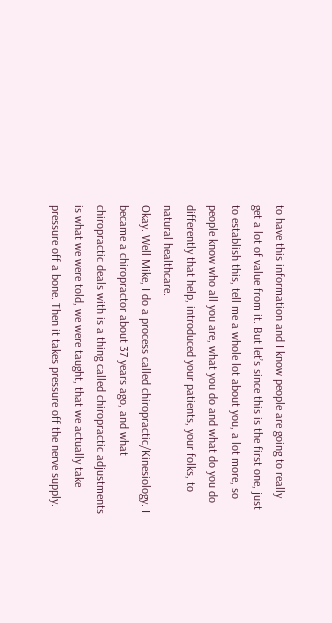to have this information and I know people are going to really get a lot of value from it. But let’s since this is the first one, just to establish this, tell me a whole lot about you, a lot more, so people know who all you are, what you do and what do you do differently that help, introduced your patients, your folks, to natural healthcare.
Okay. Well Mike, I do a process called chiropractic/Kinesiology. I became a chiropractor about 37 years ago, and what chiropractic deals with is a thing called chiropractic adjustments is what we were told, we were taught, that we actually take pressure off a bone. Then it takes pressure off the nerve supply.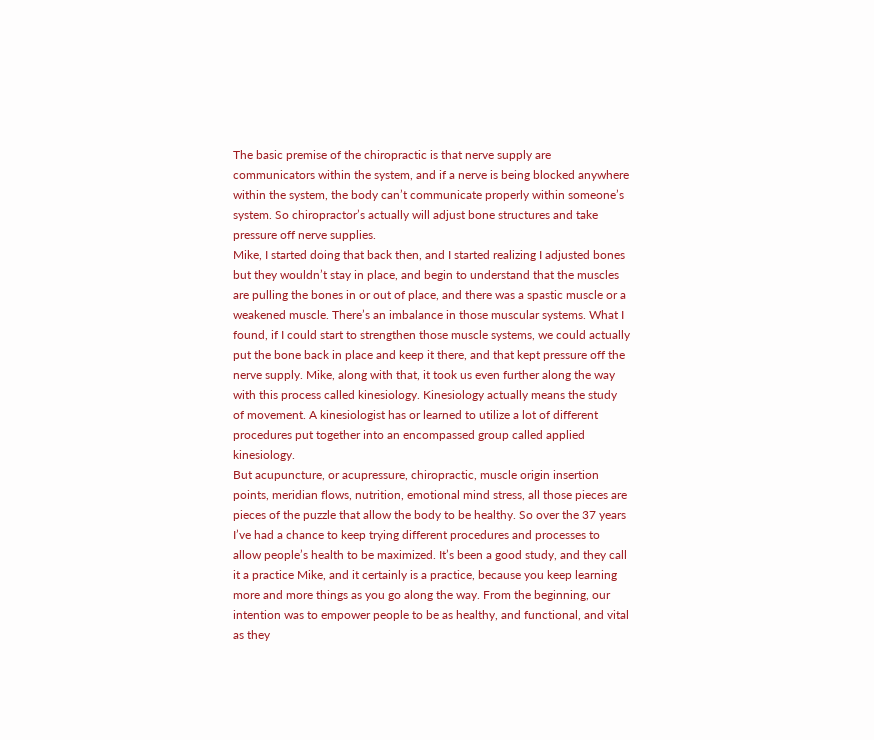The basic premise of the chiropractic is that nerve supply are communicators within the system, and if a nerve is being blocked anywhere within the system, the body can’t communicate properly within someone’s system. So chiropractor’s actually will adjust bone structures and take pressure off nerve supplies.
Mike, I started doing that back then, and I started realizing I adjusted bones but they wouldn’t stay in place, and begin to understand that the muscles are pulling the bones in or out of place, and there was a spastic muscle or a weakened muscle. There’s an imbalance in those muscular systems. What I found, if I could start to strengthen those muscle systems, we could actually put the bone back in place and keep it there, and that kept pressure off the nerve supply. Mike, along with that, it took us even further along the way with this process called kinesiology. Kinesiology actually means the study of movement. A kinesiologist has or learned to utilize a lot of different procedures put together into an encompassed group called applied kinesiology.
But acupuncture, or acupressure, chiropractic, muscle origin insertion points, meridian flows, nutrition, emotional mind stress, all those pieces are pieces of the puzzle that allow the body to be healthy. So over the 37 years I’ve had a chance to keep trying different procedures and processes to allow people’s health to be maximized. It’s been a good study, and they call it a practice Mike, and it certainly is a practice, because you keep learning more and more things as you go along the way. From the beginning, our intention was to empower people to be as healthy, and functional, and vital as they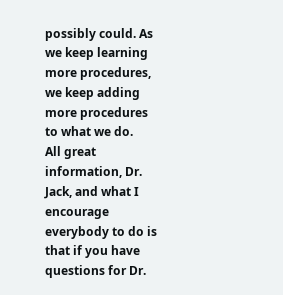possibly could. As we keep learning more procedures, we keep adding more procedures to what we do.
All great information, Dr. Jack, and what I encourage everybody to do is that if you have questions for Dr.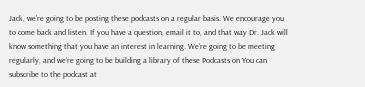Jack, we’re going to be posting these podcasts on a regular basis. We encourage you to come back and listen. If you have a question, email it to, and that way Dr. Jack will know something that you have an interest in learning. We’re going to be meeting regularly, and we’re going to be building a library of these Podcasts on You can subscribe to the podcast at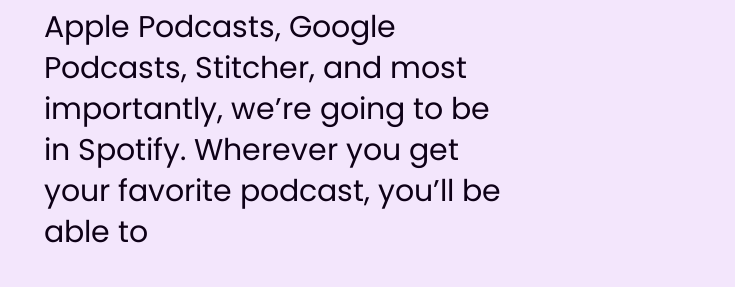Apple Podcasts, Google Podcasts, Stitcher, and most importantly, we’re going to be in Spotify. Wherever you get your favorite podcast, you’ll be able to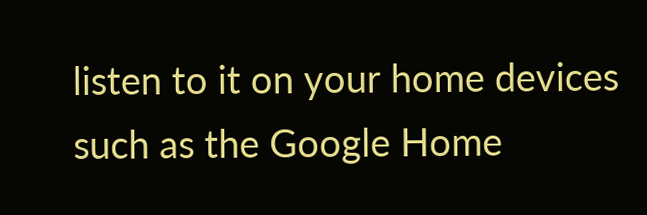listen to it on your home devices such as the Google Home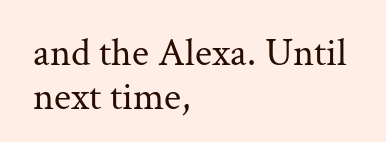and the Alexa. Until next time,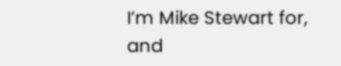I’m Mike Stewart for, and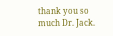thank you so much Dr. Jack.